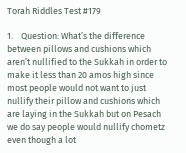Torah Riddles Test #179

1.    Question: What’s the difference between pillows and cushions which aren’t nullified to the Sukkah in order to make it less than 20 amos high since most people would not want to just nullify their pillow and cushions which are laying in the Sukkah but on Pesach we do say people would nullify chometz even though a lot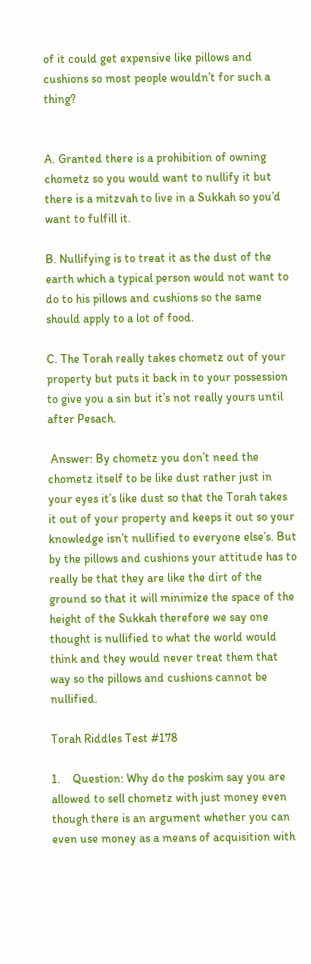of it could get expensive like pillows and cushions so most people wouldn’t for such a thing?


A. Granted there is a prohibition of owning chometz so you would want to nullify it but there is a mitzvah to live in a Sukkah so you’d want to fulfill it.

B. Nullifying is to treat it as the dust of the earth which a typical person would not want to do to his pillows and cushions so the same should apply to a lot of food.

C. The Torah really takes chometz out of your property but puts it back in to your possession to give you a sin but it’s not really yours until after Pesach.

 Answer: By chometz you don’t need the chometz itself to be like dust rather just in your eyes it’s like dust so that the Torah takes it out of your property and keeps it out so your knowledge isn’t nullified to everyone else’s. But by the pillows and cushions your attitude has to really be that they are like the dirt of the ground so that it will minimize the space of the height of the Sukkah therefore we say one thought is nullified to what the world would think and they would never treat them that way so the pillows and cushions cannot be nullified.

Torah Riddles Test #178

1.    Question: Why do the poskim say you are allowed to sell chometz with just money even though there is an argument whether you can even use money as a means of acquisition with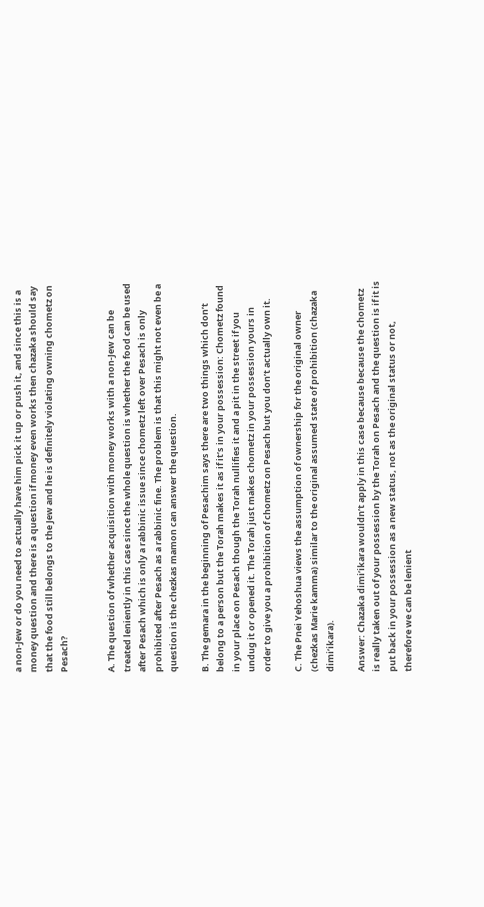a non-Jew or do you need to actually have him pick it up or push it, and since this is a money question and there is a question if money even works then chazaka should say that the food still belongs to the Jew and he is definitely violating owning chometz on Pesach?


A. The question of whether acquisition with money works with a non-Jew can be treated leniently in this case since the whole question is whether the food can be used after Pesach which is only a rabbinic issue since chometz left over Pesach is only prohibited after Pesach as a rabbinic fine. The problem is that this might not even be a question is the chezkas mamon can answer the question.

B. The gemara in the beginning of Pesachim says there are two things which don’t belong to a person but the Torah makes it as if it’s in your possession: Chometz found in your place on Pesach though the Torah nullifies it and a pit in the street if you undug it or opened it. The Torah just makes chometz in your possession yours in order to give you a prohibition of chometz on Pesach but you don’t actually own it.

C. The Pnei Yehoshua views the assumption of ownership for the original owner (chezkas Marie kamma) similar to the original assumed state of prohibition (chazaka dimi’ikara).

Answer: Chazaka dimi’ikara wouldn’t apply in this case because because the chometz is really taken out of your possession by the Torah on Pesach and the question is if it is put back in your possession as a new status, not as the original status or not, therefore we can be lenient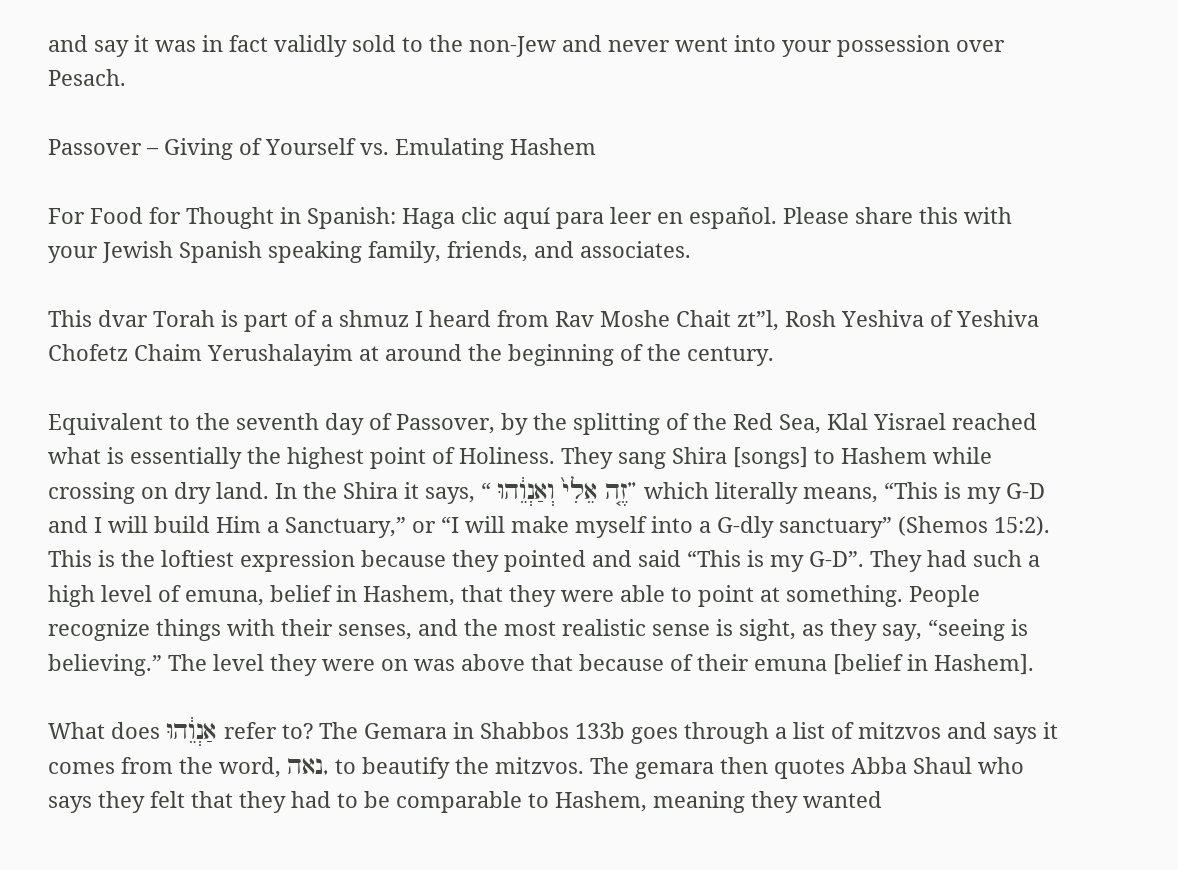and say it was in fact validly sold to the non-Jew and never went into your possession over Pesach.

Passover – Giving of Yourself vs. Emulating Hashem

For Food for Thought in Spanish: Haga clic aquí para leer en español. Please share this with your Jewish Spanish speaking family, friends, and associates.

This dvar Torah is part of a shmuz I heard from Rav Moshe Chait zt”l, Rosh Yeshiva of Yeshiva Chofetz Chaim Yerushalayim at around the beginning of the century.

Equivalent to the seventh day of Passover, by the splitting of the Red Sea, Klal Yisrael reached what is essentially the highest point of Holiness. They sang Shira [songs] to Hashem while crossing on dry land. In the Shira it says, “ זֶ֤ה אֵלִי֙ וְאַנְוֵ֔הוּ” which literally means, “This is my G-D and I will build Him a Sanctuary,” or “I will make myself into a G-dly sanctuary” (Shemos 15:2). This is the loftiest expression because they pointed and said “This is my G-D”. They had such a high level of emuna, belief in Hashem, that they were able to point at something. People recognize things with their senses, and the most realistic sense is sight, as they say, “seeing is believing.” The level they were on was above that because of their emuna [belief in Hashem].

What does אַנְוֵ֔הוּ refer to? The Gemara in Shabbos 133b goes through a list of mitzvos and says it comes from the word, נאה, to beautify the mitzvos. The gemara then quotes Abba Shaul who says they felt that they had to be comparable to Hashem, meaning they wanted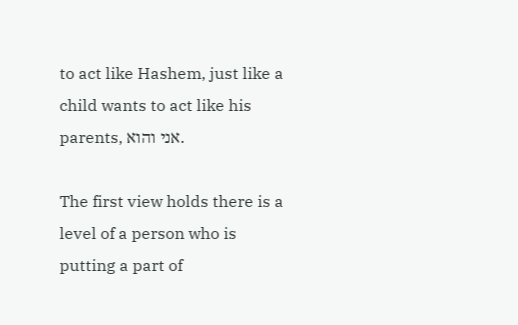to act like Hashem, just like a child wants to act like his parents, אני והוא.

The first view holds there is a level of a person who is putting a part of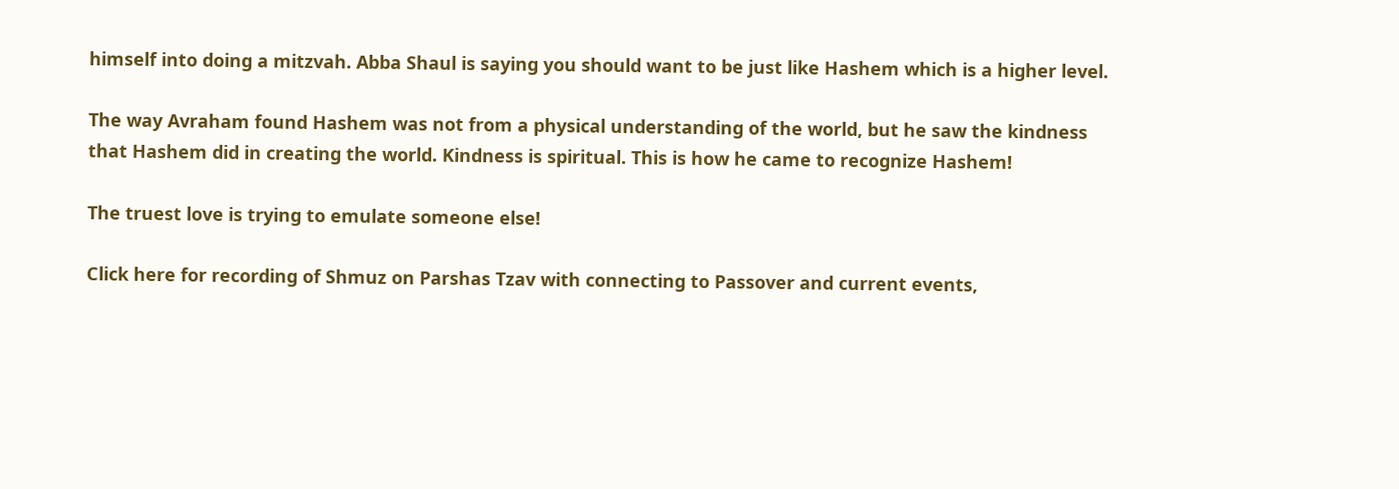himself into doing a mitzvah. Abba Shaul is saying you should want to be just like Hashem which is a higher level.

The way Avraham found Hashem was not from a physical understanding of the world, but he saw the kindness that Hashem did in creating the world. Kindness is spiritual. This is how he came to recognize Hashem!

The truest love is trying to emulate someone else!

Click here for recording of Shmuz on Parshas Tzav with connecting to Passover and current events,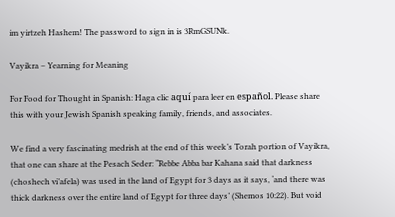im yirtzeh Hashem! The password to sign in is 3RmGSUNk.

Vayikra – Yearning for Meaning

For Food for Thought in Spanish: Haga clic aquí para leer en español. Please share this with your Jewish Spanish speaking family, friends, and associates.

We find a very fascinating medrish at the end of this week’s Torah portion of Vayikra, that one can share at the Pesach Seder: “Rebbe Abba bar Kahana said that darkness (choshech vi’afela) was used in the land of Egypt for 3 days as it says, ‘and there was thick darkness over the entire land of Egypt for three days’ (Shemos 10:22). But void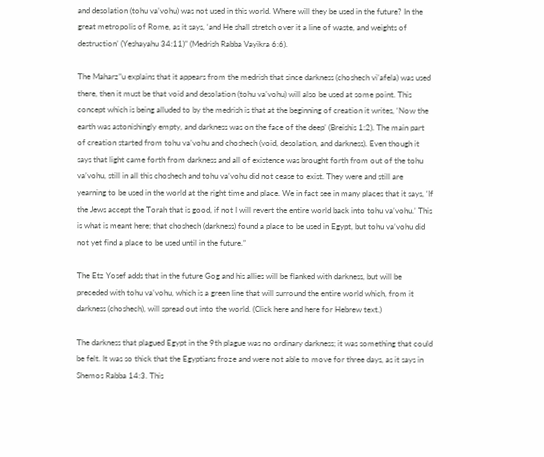and desolation (tohu va’vohu) was not used in this world. Where will they be used in the future? In the great metropolis of Rome, as it says, ‘and He shall stretch over it a line of waste, and weights of destruction’ (Yeshayahu 34:11)” (Medrish Rabba Vayikra 6:6).

The Maharz”u explains that it appears from the medrish that since darkness (choshech vi’afela) was used there, then it must be that void and desolation (tohu va’vohu) will also be used at some point. This concept which is being alluded to by the medrish is that at the beginning of creation it writes, ‘Now the earth was astonishingly empty, and darkness was on the face of the deep’ (Breishis 1:2). The main part of creation started from tohu va’vohu and choshech (void, desolation, and darkness). Even though it says that light came forth from darkness and all of existence was brought forth from out of the tohu va’vohu, still in all this choshech and tohu va’vohu did not cease to exist. They were and still are yearning to be used in the world at the right time and place. We in fact see in many places that it says, ‘If the Jews accept the Torah that is good, if not I will revert the entire world back into tohu va’vohu.’ This is what is meant here; that choshech (darkness) found a place to be used in Egypt, but tohu va’vohu did not yet find a place to be used until in the future.”

The Etz Yosef adds that in the future Gog and his allies will be flanked with darkness, but will be preceded with tohu va’vohu, which is a green line that will surround the entire world which, from it darkness (choshech), will spread out into the world. (Click here and here for Hebrew text.)

The darkness that plagued Egypt in the 9th plague was no ordinary darkness; it was something that could be felt. It was so thick that the Egyptians froze and were not able to move for three days, as it says in Shemos Rabba 14:3. This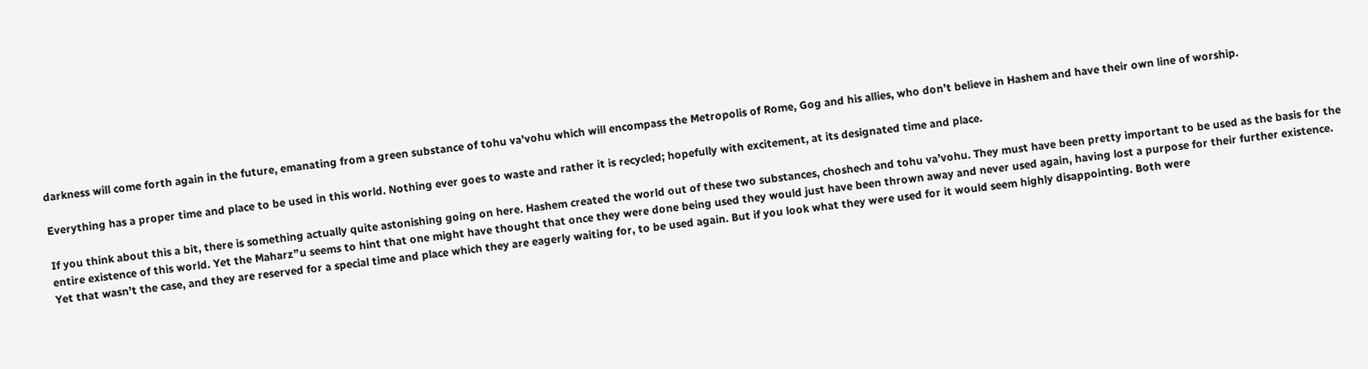darkness will come forth again in the future, emanating from a green substance of tohu va’vohu which will encompass the Metropolis of Rome, Gog and his allies, who don’t believe in Hashem and have their own line of worship.

Everything has a proper time and place to be used in this world. Nothing ever goes to waste and rather it is recycled; hopefully with excitement, at its designated time and place.

If you think about this a bit, there is something actually quite astonishing going on here. Hashem created the world out of these two substances, choshech and tohu va’vohu. They must have been pretty important to be used as the basis for the entire existence of this world. Yet the Maharz”u seems to hint that one might have thought that once they were done being used they would just have been thrown away and never used again, having lost a purpose for their further existence. Yet that wasn’t the case, and they are reserved for a special time and place which they are eagerly waiting for, to be used again. But if you look what they were used for it would seem highly disappointing. Both were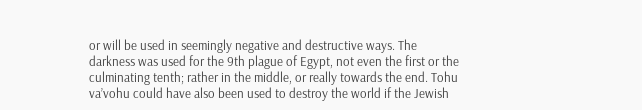or will be used in seemingly negative and destructive ways. The darkness was used for the 9th plague of Egypt, not even the first or the culminating tenth; rather in the middle, or really towards the end. Tohu va’vohu could have also been used to destroy the world if the Jewish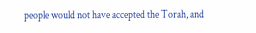people would not have accepted the Torah, and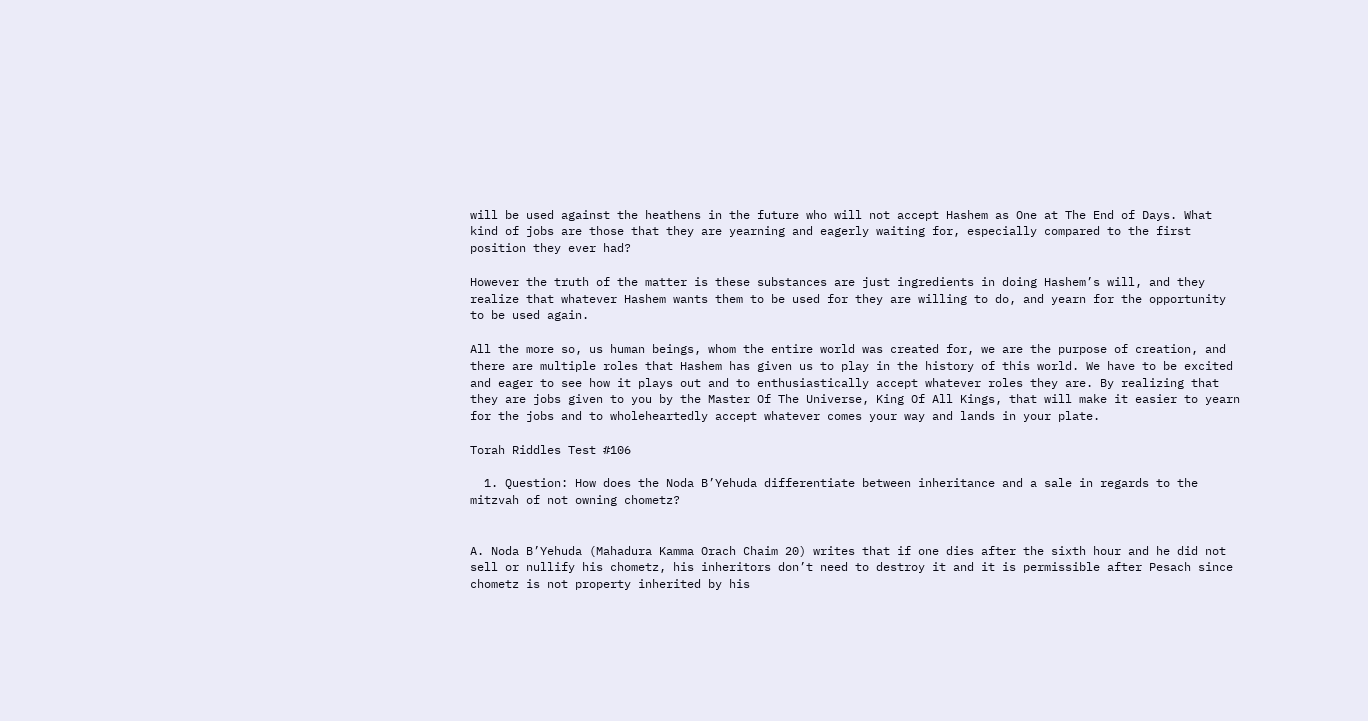will be used against the heathens in the future who will not accept Hashem as One at The End of Days. What kind of jobs are those that they are yearning and eagerly waiting for, especially compared to the first position they ever had?

However the truth of the matter is these substances are just ingredients in doing Hashem’s will, and they realize that whatever Hashem wants them to be used for they are willing to do, and yearn for the opportunity to be used again.

All the more so, us human beings, whom the entire world was created for, we are the purpose of creation, and there are multiple roles that Hashem has given us to play in the history of this world. We have to be excited and eager to see how it plays out and to enthusiastically accept whatever roles they are. By realizing that they are jobs given to you by the Master Of The Universe, King Of All Kings, that will make it easier to yearn for the jobs and to wholeheartedly accept whatever comes your way and lands in your plate.

Torah Riddles Test #106

  1. Question: How does the Noda B’Yehuda differentiate between inheritance and a sale in regards to the mitzvah of not owning chometz?


A. Noda B’Yehuda (Mahadura Kamma Orach Chaim 20) writes that if one dies after the sixth hour and he did not sell or nullify his chometz, his inheritors don’t need to destroy it and it is permissible after Pesach since chometz is not property inherited by his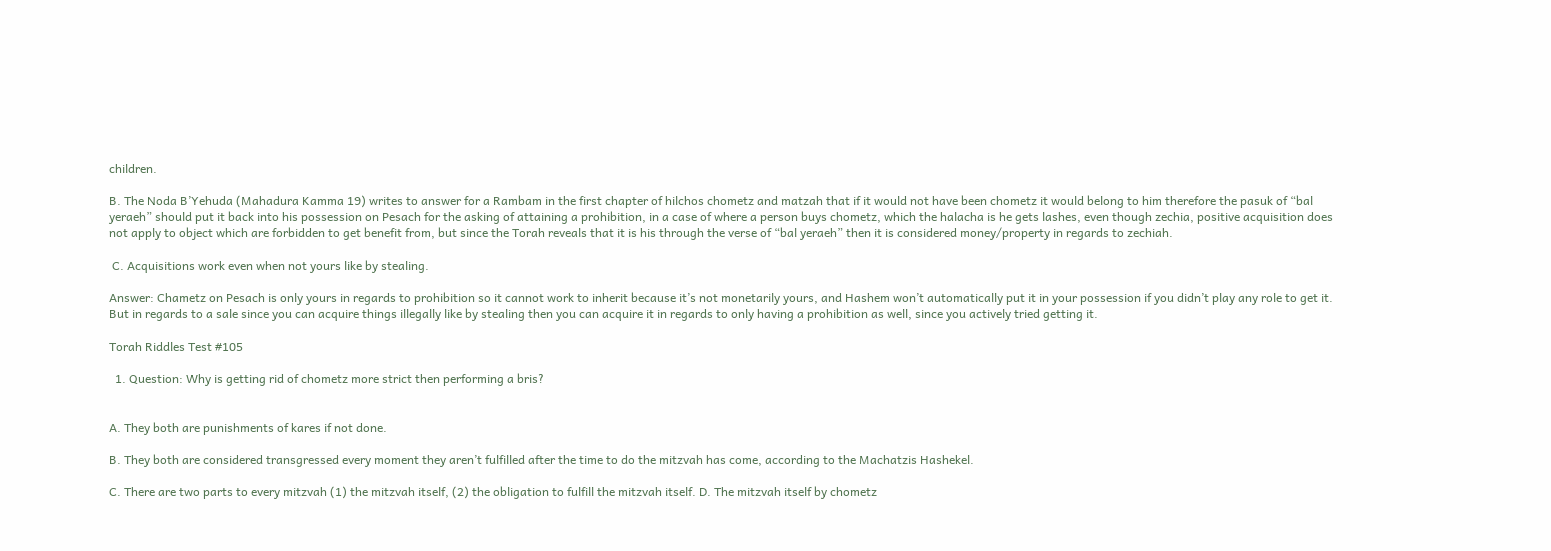children.

B. The Noda B’Yehuda (Mahadura Kamma 19) writes to answer for a Rambam in the first chapter of hilchos chometz and matzah that if it would not have been chometz it would belong to him therefore the pasuk of “bal yeraeh” should put it back into his possession on Pesach for the asking of attaining a prohibition, in a case of where a person buys chometz, which the halacha is he gets lashes, even though zechia, positive acquisition does not apply to object which are forbidden to get benefit from, but since the Torah reveals that it is his through the verse of “bal yeraeh” then it is considered money/property in regards to zechiah.

 C. Acquisitions work even when not yours like by stealing.

Answer: Chametz on Pesach is only yours in regards to prohibition so it cannot work to inherit because it’s not monetarily yours, and Hashem won’t automatically put it in your possession if you didn’t play any role to get it. But in regards to a sale since you can acquire things illegally like by stealing then you can acquire it in regards to only having a prohibition as well, since you actively tried getting it.

Torah Riddles Test #105

  1. Question: Why is getting rid of chometz more strict then performing a bris?


A. They both are punishments of kares if not done.

B. They both are considered transgressed every moment they aren’t fulfilled after the time to do the mitzvah has come, according to the Machatzis Hashekel.

C. There are two parts to every mitzvah (1) the mitzvah itself, (2) the obligation to fulfill the mitzvah itself. D. The mitzvah itself by chometz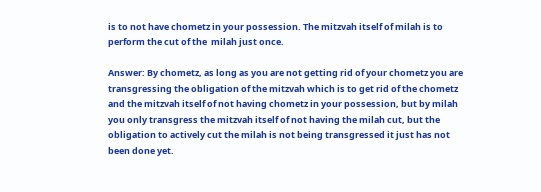is to not have chometz in your possession. The mitzvah itself of milah is to perform the cut of the  milah just once.

Answer: By chometz, as long as you are not getting rid of your chometz you are transgressing the obligation of the mitzvah which is to get rid of the chometz and the mitzvah itself of not having chometz in your possession, but by milah you only transgress the mitzvah itself of not having the milah cut, but the obligation to actively cut the milah is not being transgressed it just has not been done yet.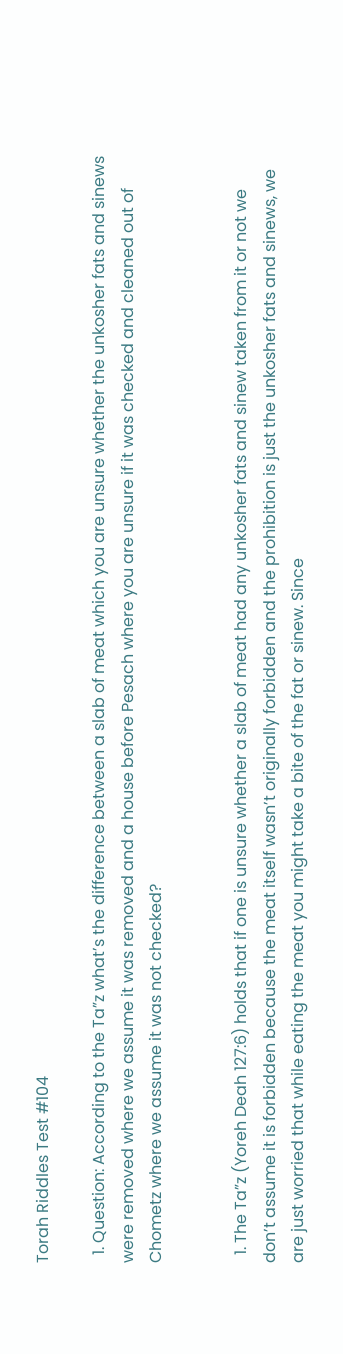Torah Riddles Test #104

  1. Question: According to the Ta”z what’s the difference between a slab of meat which you are unsure whether the unkosher fats and sinews were removed where we assume it was removed and a house before Pesach where you are unsure if it was checked and cleaned out of Chometz where we assume it was not checked?


  1. The Ta”z (Yoreh Deah 127:6) holds that if one is unsure whether a slab of meat had any unkosher fats and sinew taken from it or not we don’t assume it is forbidden because the meat itself wasn’t originally forbidden and the prohibition is just the unkosher fats and sinews, we are just worried that while eating the meat you might take a bite of the fat or sinew. Since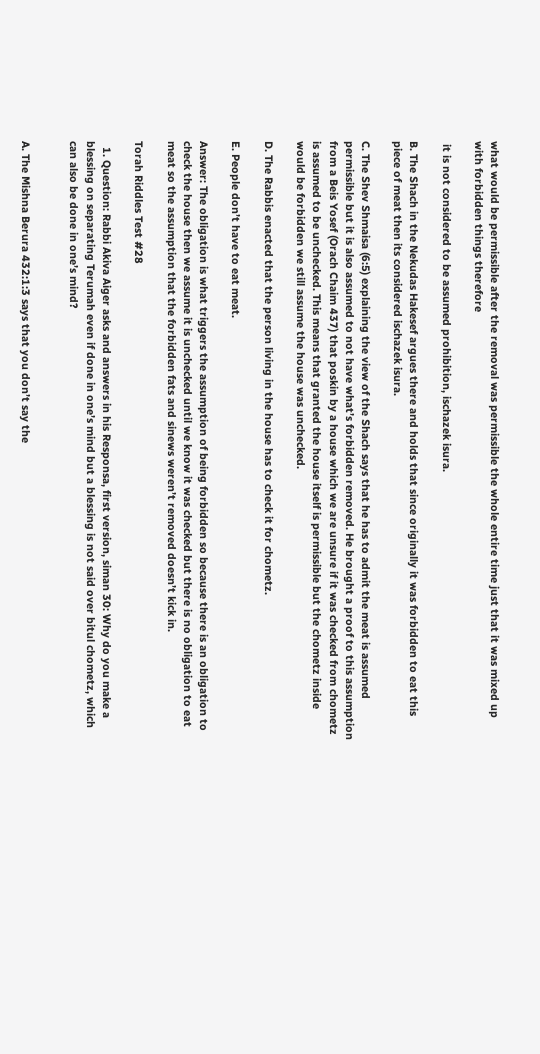what would be permissible after the removal was permissible the whole entire time just that it was mixed up with forbidden things therefore

 it is not considered to be assumed prohibition, ischazek isura.

B. The Shach in the Nekudas Hakesef argues there and holds that since originally it was forbidden to eat this piece of meat then its considered ischazek isura.

C. The Shev Shmaisa (6:5) explaining the view of the Shach says that he has to admit the meat is assumed permissible but it is also assumed to not have what’s forbidden removed. He brought a proof to this assumption from a Beis Yosef (Orach Chaim 437) that poskin by a house which we are unsure if it was checked from chometz is assumed to be unchecked. This means that granted the house itself is permissible but the chometz inside would be forbidden we still assume the house was unchecked.

D. The Rabbis enacted that the person living in the house has to check it for chometz.

E. People don’t have to eat meat.

Answer: The obligation is what triggers the assumption of being forbidden so because there is an obligation to check the house then we assume it is unchecked until we know it was checked but there is no obligation to eat meat so the assumption that the forbidden fats and sinews weren’t removed doesn’t kick in.

Torah Riddles Test #28

  1. Question: Rabbi Akiva Aiger asks and answers in his Responsa, first version, siman 30: Why do you make a blessing on separating Terumah even if done in one’s mind but a blessing is not said over bitul chometz, which can also be done in one’s mind?


A. The Mishna Berura 432:1:3 says that you don’t say the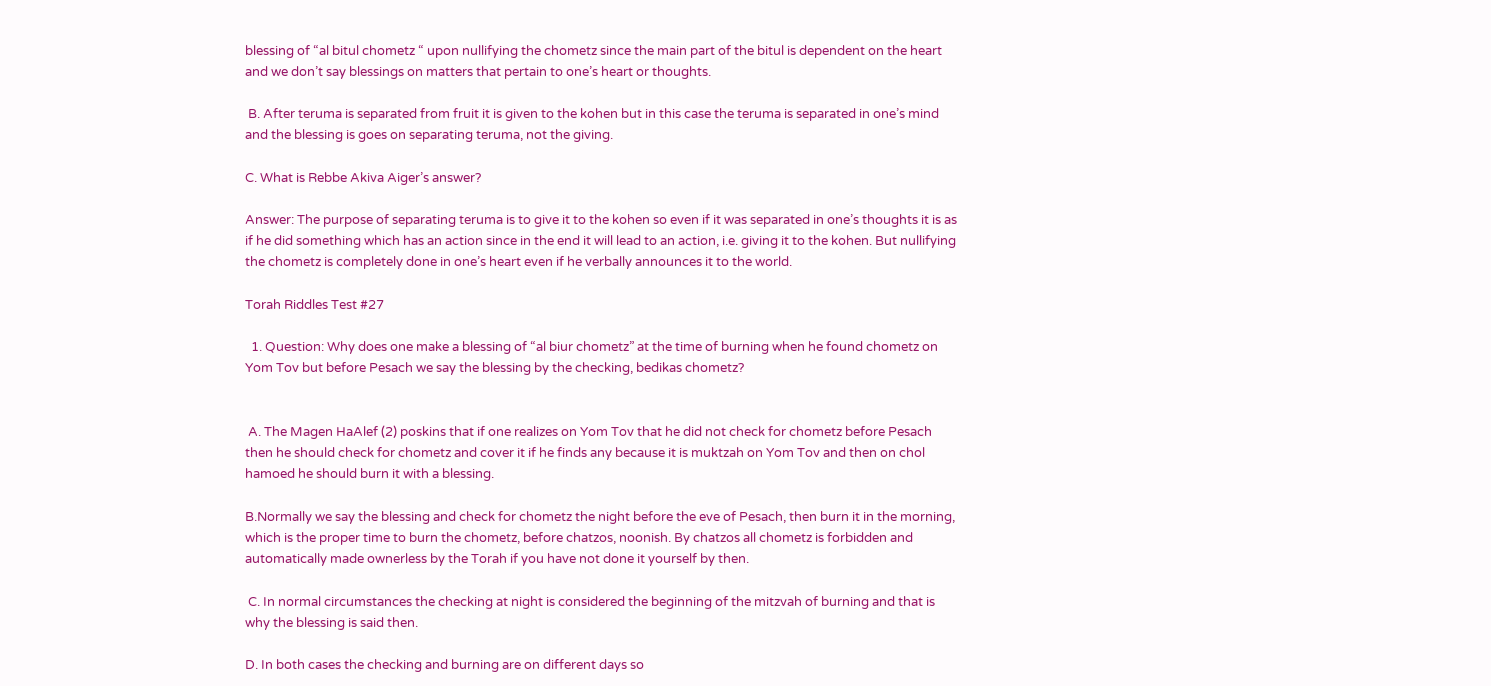blessing of “al bitul chometz “ upon nullifying the chometz since the main part of the bitul is dependent on the heart and we don’t say blessings on matters that pertain to one’s heart or thoughts.

 B. After teruma is separated from fruit it is given to the kohen but in this case the teruma is separated in one’s mind and the blessing is goes on separating teruma, not the giving.

C. What is Rebbe Akiva Aiger’s answer?

Answer: The purpose of separating teruma is to give it to the kohen so even if it was separated in one’s thoughts it is as if he did something which has an action since in the end it will lead to an action, i.e. giving it to the kohen. But nullifying the chometz is completely done in one’s heart even if he verbally announces it to the world.

Torah Riddles Test #27

  1. Question: Why does one make a blessing of “al biur chometz” at the time of burning when he found chometz on Yom Tov but before Pesach we say the blessing by the checking, bedikas chometz?


 A. The Magen HaAlef (2) poskins that if one realizes on Yom Tov that he did not check for chometz before Pesach then he should check for chometz and cover it if he finds any because it is muktzah on Yom Tov and then on chol hamoed he should burn it with a blessing.

B.Normally we say the blessing and check for chometz the night before the eve of Pesach, then burn it in the morning, which is the proper time to burn the chometz, before chatzos, noonish. By chatzos all chometz is forbidden and automatically made ownerless by the Torah if you have not done it yourself by then.

 C. In normal circumstances the checking at night is considered the beginning of the mitzvah of burning and that is why the blessing is said then.

D. In both cases the checking and burning are on different days so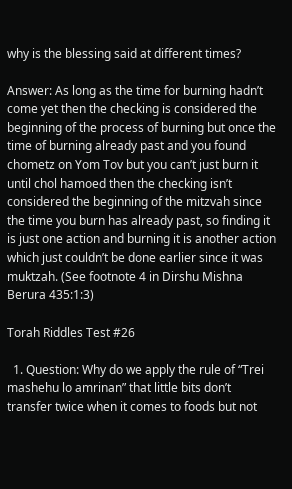why is the blessing said at different times?

Answer: As long as the time for burning hadn’t come yet then the checking is considered the beginning of the process of burning but once the time of burning already past and you found chometz on Yom Tov but you can’t just burn it until chol hamoed then the checking isn’t considered the beginning of the mitzvah since the time you burn has already past, so finding it is just one action and burning it is another action which just couldn’t be done earlier since it was muktzah. (See footnote 4 in Dirshu Mishna Berura 435:1:3)

Torah Riddles Test #26

  1. Question: Why do we apply the rule of “Trei mashehu lo amrinan” that little bits don’t transfer twice when it comes to foods but not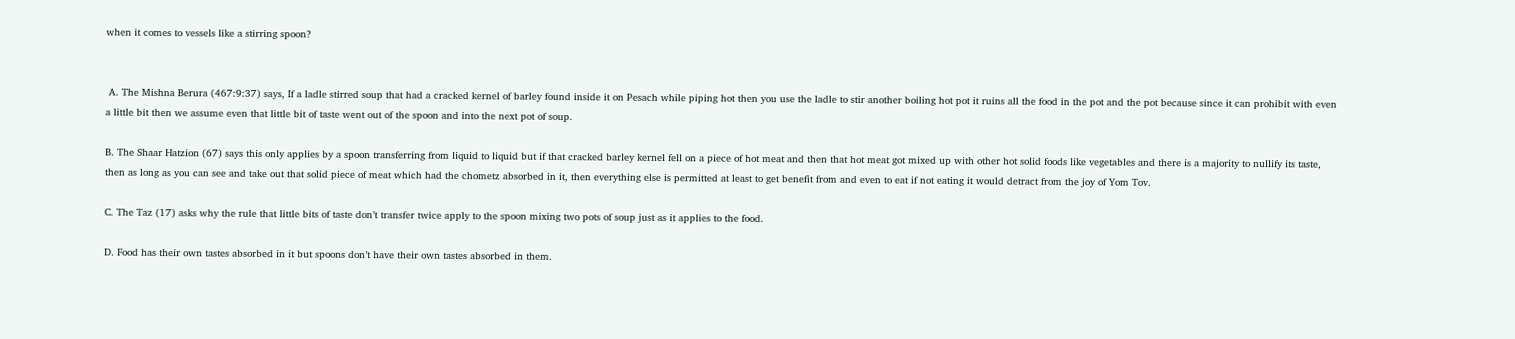when it comes to vessels like a stirring spoon?


 A. The Mishna Berura (467:9:37) says, If a ladle stirred soup that had a cracked kernel of barley found inside it on Pesach while piping hot then you use the ladle to stir another boiling hot pot it ruins all the food in the pot and the pot because since it can prohibit with even a little bit then we assume even that little bit of taste went out of the spoon and into the next pot of soup.

B. The Shaar Hatzion (67) says this only applies by a spoon transferring from liquid to liquid but if that cracked barley kernel fell on a piece of hot meat and then that hot meat got mixed up with other hot solid foods like vegetables and there is a majority to nullify its taste, then as long as you can see and take out that solid piece of meat which had the chometz absorbed in it, then everything else is permitted at least to get benefit from and even to eat if not eating it would detract from the joy of Yom Tov.

C. The Taz (17) asks why the rule that little bits of taste don’t transfer twice apply to the spoon mixing two pots of soup just as it applies to the food.

D. Food has their own tastes absorbed in it but spoons don’t have their own tastes absorbed in them.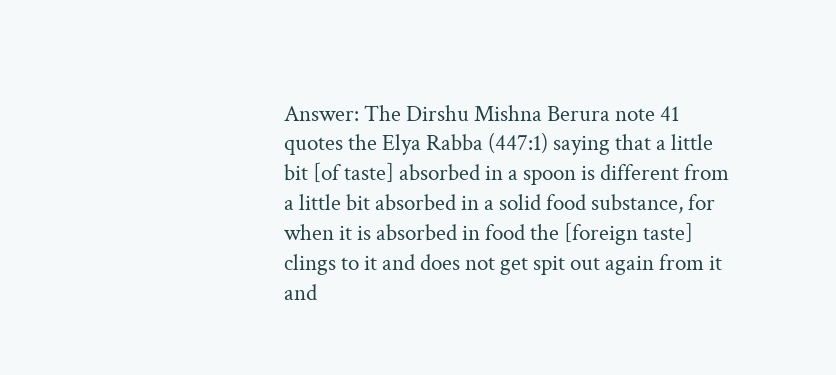Answer: The Dirshu Mishna Berura note 41 quotes the Elya Rabba (447:1) saying that a little bit [of taste] absorbed in a spoon is different from a little bit absorbed in a solid food substance, for when it is absorbed in food the [foreign taste] clings to it and does not get spit out again from it and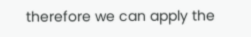therefore we can apply the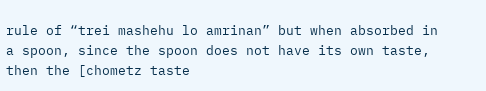rule of “trei mashehu lo amrinan” but when absorbed in a spoon, since the spoon does not have its own taste, then the [chometz taste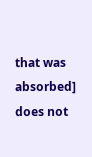that was absorbed] does not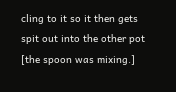cling to it so it then gets spit out into the other pot [the spoon was mixing.]